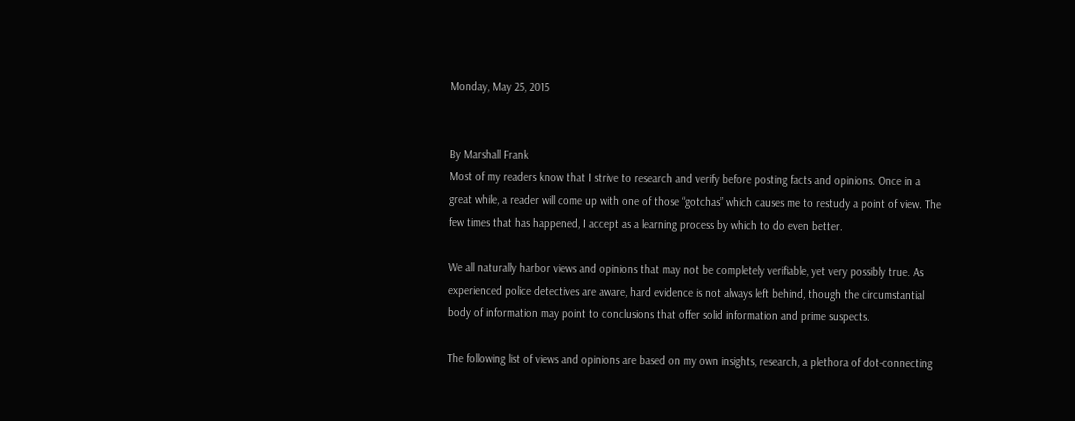Monday, May 25, 2015


By Marshall Frank
Most of my readers know that I strive to research and verify before posting facts and opinions. Once in a great while, a reader will come up with one of those “gotchas” which causes me to restudy a point of view. The few times that has happened, I accept as a learning process by which to do even better.

We all naturally harbor views and opinions that may not be completely verifiable, yet very possibly true. As experienced police detectives are aware, hard evidence is not always left behind, though the circumstantial body of information may point to conclusions that offer solid information and prime suspects.

The following list of views and opinions are based on my own insights, research, a plethora of dot-connecting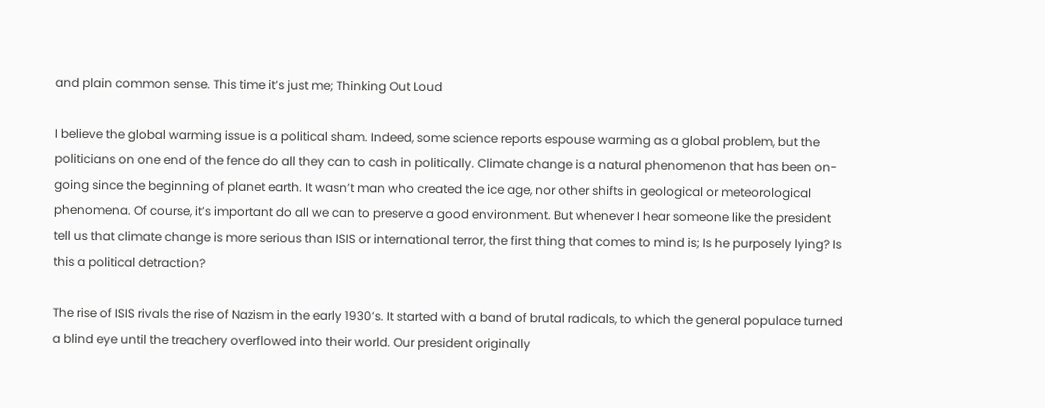and plain common sense. This time it’s just me; Thinking Out Loud

I believe the global warming issue is a political sham. Indeed, some science reports espouse warming as a global problem, but the politicians on one end of the fence do all they can to cash in politically. Climate change is a natural phenomenon that has been on-going since the beginning of planet earth. It wasn’t man who created the ice age, nor other shifts in geological or meteorological phenomena. Of course, it’s important do all we can to preserve a good environment. But whenever I hear someone like the president tell us that climate change is more serious than ISIS or international terror, the first thing that comes to mind is; Is he purposely lying? Is this a political detraction?

The rise of ISIS rivals the rise of Nazism in the early 1930’s. It started with a band of brutal radicals, to which the general populace turned a blind eye until the treachery overflowed into their world. Our president originally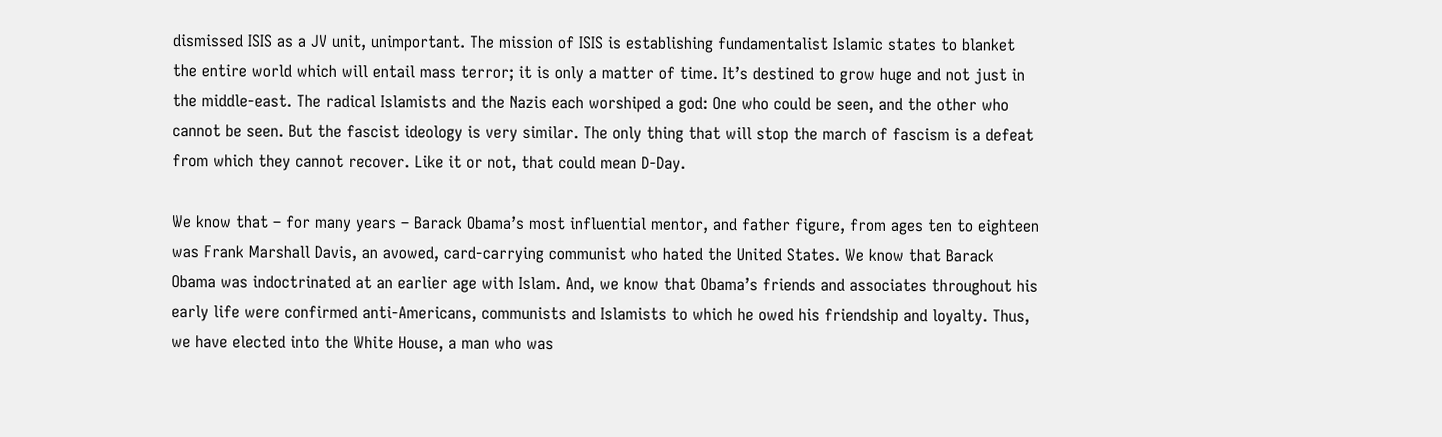dismissed ISIS as a JV unit, unimportant. The mission of ISIS is establishing fundamentalist Islamic states to blanket the entire world which will entail mass terror; it is only a matter of time. It’s destined to grow huge and not just in the middle-east. The radical Islamists and the Nazis each worshiped a god: One who could be seen, and the other who cannot be seen. But the fascist ideology is very similar. The only thing that will stop the march of fascism is a defeat from which they cannot recover. Like it or not, that could mean D-Day.

We know that – for many years – Barack Obama’s most influential mentor, and father figure, from ages ten to eighteen was Frank Marshall Davis, an avowed, card-carrying communist who hated the United States. We know that Barack Obama was indoctrinated at an earlier age with Islam. And, we know that Obama’s friends and associates throughout his early life were confirmed anti-Americans, communists and Islamists to which he owed his friendship and loyalty. Thus, we have elected into the White House, a man who was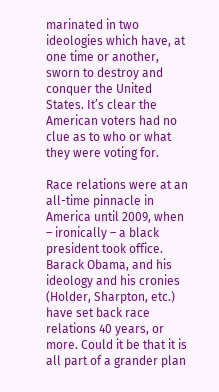marinated in two ideologies which have, at one time or another, sworn to destroy and conquer the United States. It’s clear the American voters had no clue as to who or what they were voting for.

Race relations were at an all-time pinnacle in America until 2009, when – ironically – a black president took office. Barack Obama, and his ideology and his cronies (Holder, Sharpton, etc.) have set back race relations 40 years, or more. Could it be that it is all part of a grander plan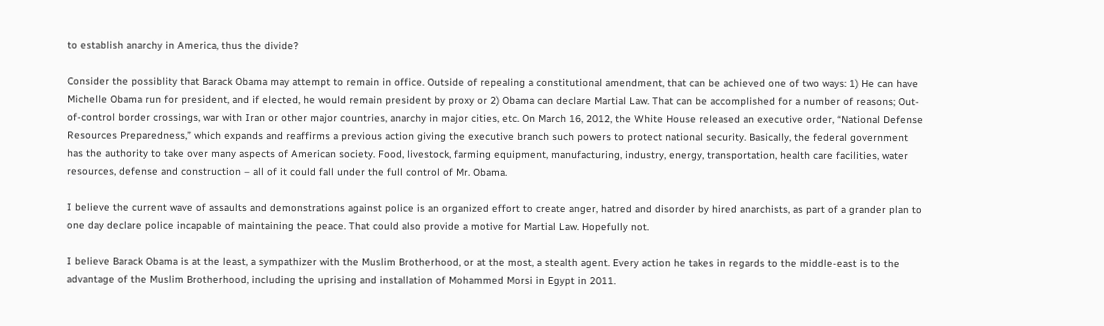to establish anarchy in America, thus the divide?

Consider the possiblity that Barack Obama may attempt to remain in office. Outside of repealing a constitutional amendment, that can be achieved one of two ways: 1) He can have Michelle Obama run for president, and if elected, he would remain president by proxy or 2) Obama can declare Martial Law. That can be accomplished for a number of reasons; Out-of-control border crossings, war with Iran or other major countries, anarchy in major cities, etc. On March 16, 2012, the White House released an executive order, “National Defense Resources Preparedness,” which expands and reaffirms a previous action giving the executive branch such powers to protect national security. Basically, the federal government has the authority to take over many aspects of American society. Food, livestock, farming equipment, manufacturing, industry, energy, transportation, health care facilities, water resources, defense and construction – all of it could fall under the full control of Mr. Obama.

I believe the current wave of assaults and demonstrations against police is an organized effort to create anger, hatred and disorder by hired anarchists, as part of a grander plan to one day declare police incapable of maintaining the peace. That could also provide a motive for Martial Law. Hopefully not.

I believe Barack Obama is at the least, a sympathizer with the Muslim Brotherhood, or at the most, a stealth agent. Every action he takes in regards to the middle-east is to the advantage of the Muslim Brotherhood, including the uprising and installation of Mohammed Morsi in Egypt in 2011.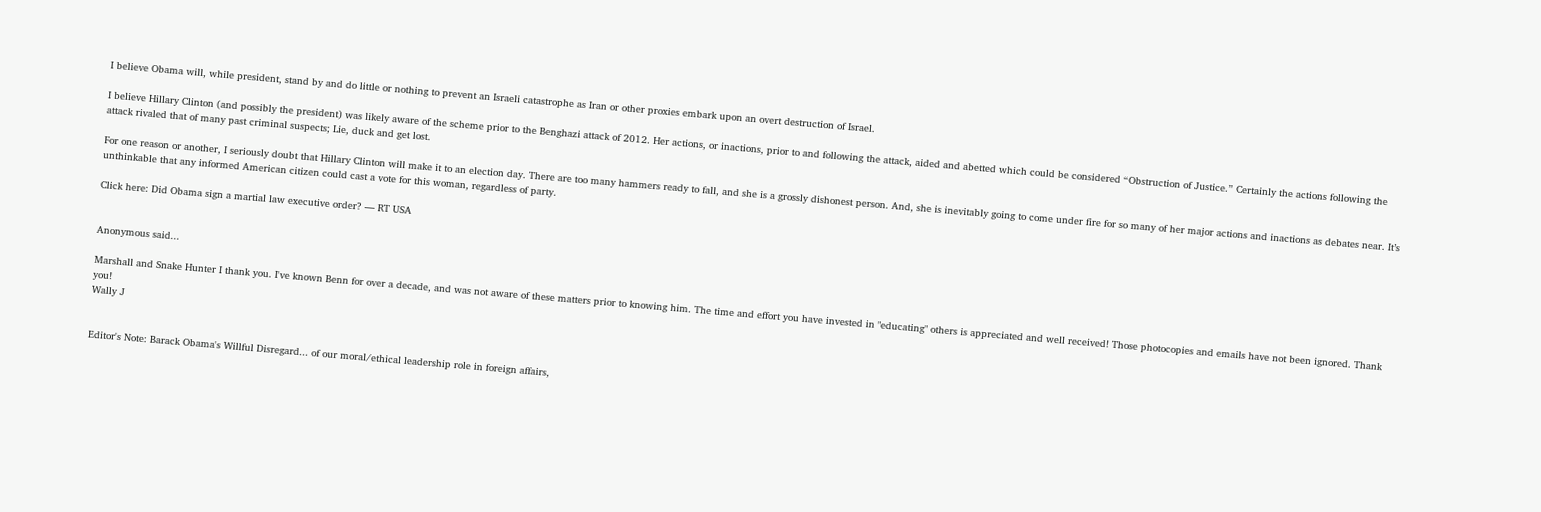I believe Obama will, while president, stand by and do little or nothing to prevent an Israeli catastrophe as Iran or other proxies embark upon an overt destruction of Israel.

I believe Hillary Clinton (and possibly the president) was likely aware of the scheme prior to the Benghazi attack of 2012. Her actions, or inactions, prior to and following the attack, aided and abetted which could be considered “Obstruction of Justice.” Certainly the actions following the attack rivaled that of many past criminal suspects; Lie, duck and get lost.

For one reason or another, I seriously doubt that Hillary Clinton will make it to an election day. There are too many hammers ready to fall, and she is a grossly dishonest person. And, she is inevitably going to come under fire for so many of her major actions and inactions as debates near. It’s unthinkable that any informed American citizen could cast a vote for this woman, regardless of party.

Click here: Did Obama sign a martial law executive order? — RT USA


Anonymous said...

Marshall and Snake Hunter I thank you. I've known Benn for over a decade, and was not aware of these matters prior to knowing him. The time and effort you have invested in "educating" others is appreciated and well received! Those photocopies and emails have not been ignored. Thank you!
Wally J


Editor's Note: Barack Obama's Willful Disregard... of our moral/ethical leadership role in foreign affairs,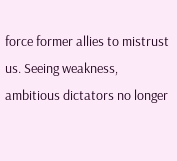force former allies to mistrust us. Seeing weakness, ambitious dictators no longer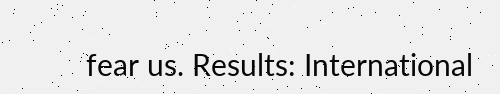fear us. Results: International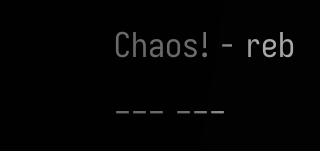Chaos! - reb
___ ___